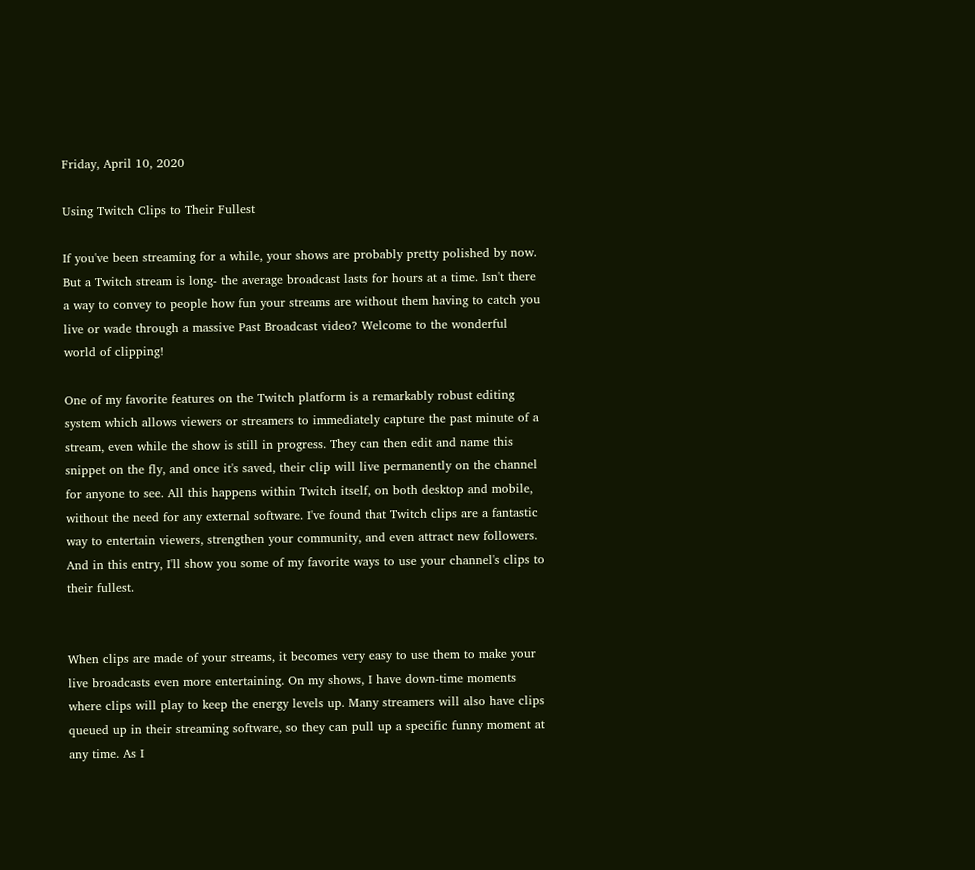Friday, April 10, 2020

Using Twitch Clips to Their Fullest

If you've been streaming for a while, your shows are probably pretty polished by now. But a Twitch stream is long- the average broadcast lasts for hours at a time. Isn't there a way to convey to people how fun your streams are without them having to catch you live or wade through a massive Past Broadcast video? Welcome to the wonderful world of clipping!

One of my favorite features on the Twitch platform is a remarkably robust editing system which allows viewers or streamers to immediately capture the past minute of a stream, even while the show is still in progress. They can then edit and name this snippet on the fly, and once it's saved, their clip will live permanently on the channel for anyone to see. All this happens within Twitch itself, on both desktop and mobile, without the need for any external software. I've found that Twitch clips are a fantastic way to entertain viewers, strengthen your community, and even attract new followers. And in this entry, I'll show you some of my favorite ways to use your channel's clips to their fullest.


When clips are made of your streams, it becomes very easy to use them to make your live broadcasts even more entertaining. On my shows, I have down-time moments where clips will play to keep the energy levels up. Many streamers will also have clips queued up in their streaming software, so they can pull up a specific funny moment at any time. As I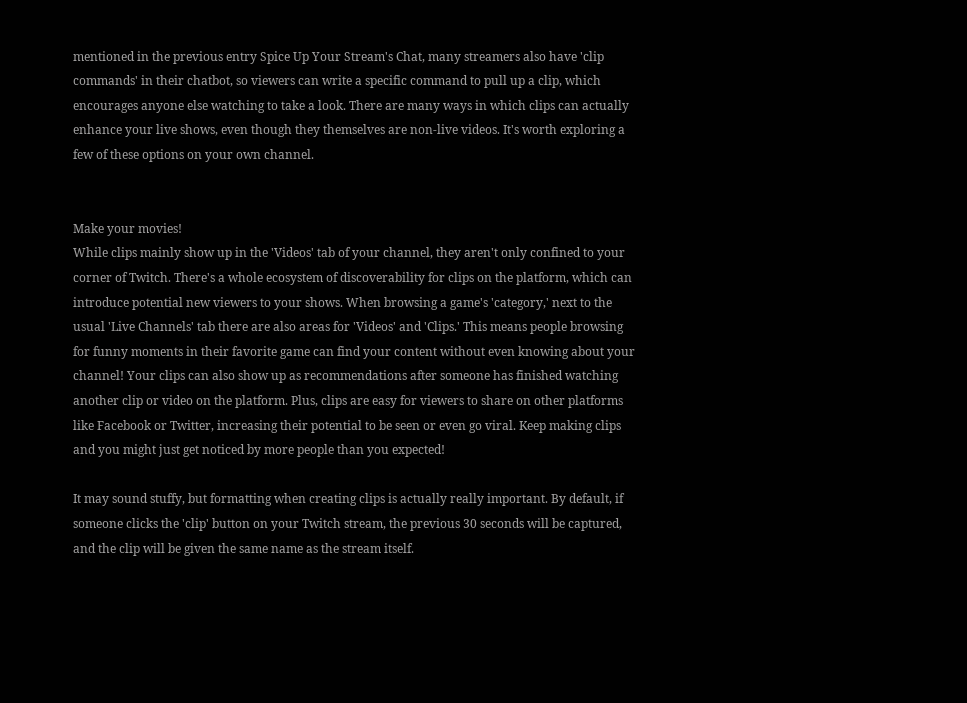mentioned in the previous entry Spice Up Your Stream's Chat, many streamers also have 'clip commands' in their chatbot, so viewers can write a specific command to pull up a clip, which encourages anyone else watching to take a look. There are many ways in which clips can actually enhance your live shows, even though they themselves are non-live videos. It's worth exploring a few of these options on your own channel.


Make your movies!
While clips mainly show up in the 'Videos' tab of your channel, they aren't only confined to your corner of Twitch. There's a whole ecosystem of discoverability for clips on the platform, which can introduce potential new viewers to your shows. When browsing a game's 'category,' next to the usual 'Live Channels' tab there are also areas for 'Videos' and 'Clips.' This means people browsing for funny moments in their favorite game can find your content without even knowing about your channel! Your clips can also show up as recommendations after someone has finished watching another clip or video on the platform. Plus, clips are easy for viewers to share on other platforms like Facebook or Twitter, increasing their potential to be seen or even go viral. Keep making clips and you might just get noticed by more people than you expected!

It may sound stuffy, but formatting when creating clips is actually really important. By default, if someone clicks the 'clip' button on your Twitch stream, the previous 30 seconds will be captured, and the clip will be given the same name as the stream itself.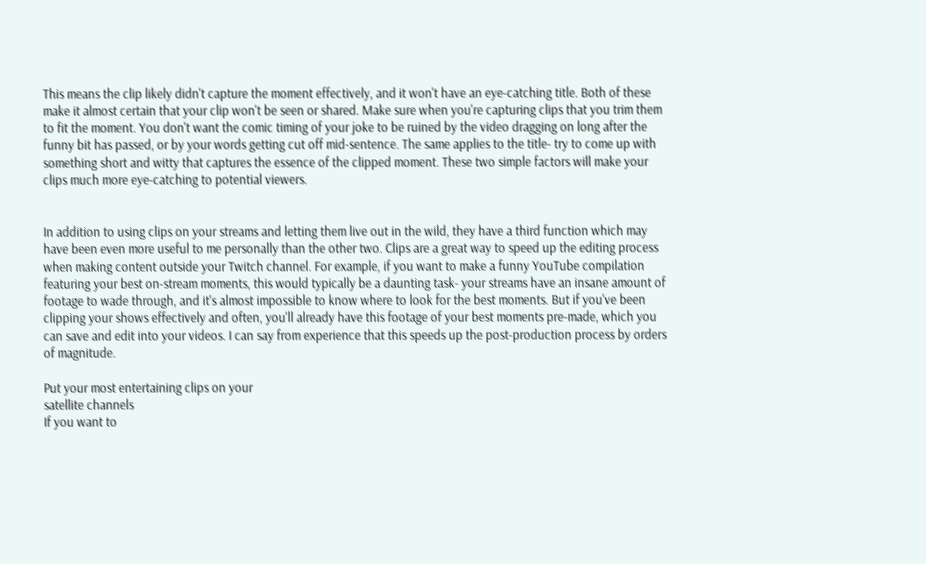This means the clip likely didn't capture the moment effectively, and it won't have an eye-catching title. Both of these make it almost certain that your clip won't be seen or shared. Make sure when you're capturing clips that you trim them to fit the moment. You don't want the comic timing of your joke to be ruined by the video dragging on long after the funny bit has passed, or by your words getting cut off mid-sentence. The same applies to the title- try to come up with something short and witty that captures the essence of the clipped moment. These two simple factors will make your clips much more eye-catching to potential viewers.


In addition to using clips on your streams and letting them live out in the wild, they have a third function which may have been even more useful to me personally than the other two. Clips are a great way to speed up the editing process when making content outside your Twitch channel. For example, if you want to make a funny YouTube compilation featuring your best on-stream moments, this would typically be a daunting task- your streams have an insane amount of footage to wade through, and it's almost impossible to know where to look for the best moments. But if you've been clipping your shows effectively and often, you'll already have this footage of your best moments pre-made, which you can save and edit into your videos. I can say from experience that this speeds up the post-production process by orders of magnitude.

Put your most entertaining clips on your
satellite channels
If you want to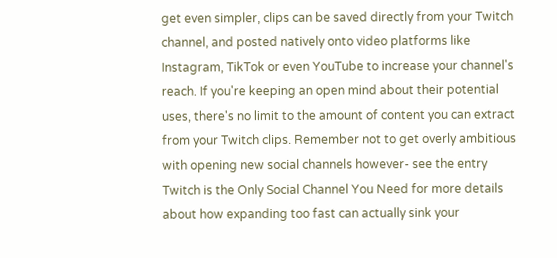get even simpler, clips can be saved directly from your Twitch channel, and posted natively onto video platforms like Instagram, TikTok or even YouTube to increase your channel's reach. If you're keeping an open mind about their potential uses, there's no limit to the amount of content you can extract from your Twitch clips. Remember not to get overly ambitious with opening new social channels however- see the entry Twitch is the Only Social Channel You Need for more details about how expanding too fast can actually sink your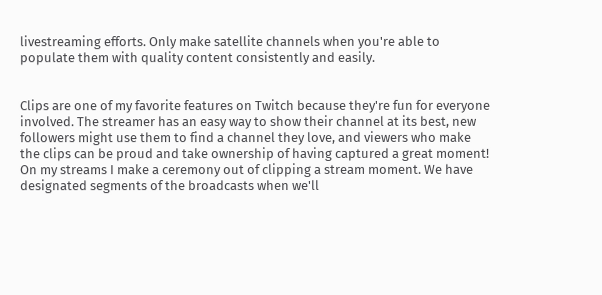livestreaming efforts. Only make satellite channels when you're able to populate them with quality content consistently and easily.


Clips are one of my favorite features on Twitch because they're fun for everyone involved. The streamer has an easy way to show their channel at its best, new followers might use them to find a channel they love, and viewers who make the clips can be proud and take ownership of having captured a great moment! On my streams I make a ceremony out of clipping a stream moment. We have designated segments of the broadcasts when we'll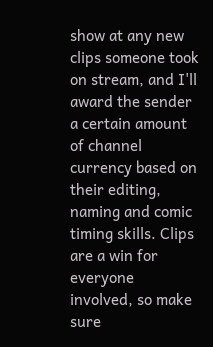show at any new clips someone took on stream, and I'll award the sender a certain amount of channel currency based on their editing, naming and comic timing skills. Clips are a win for everyone involved, so make sure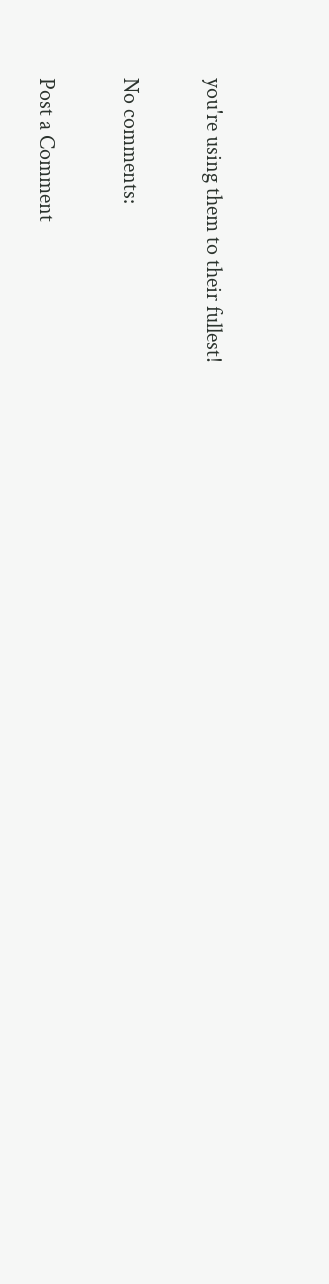you're using them to their fullest!

No comments:

Post a Comment